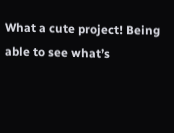What a cute project! Being able to see what’s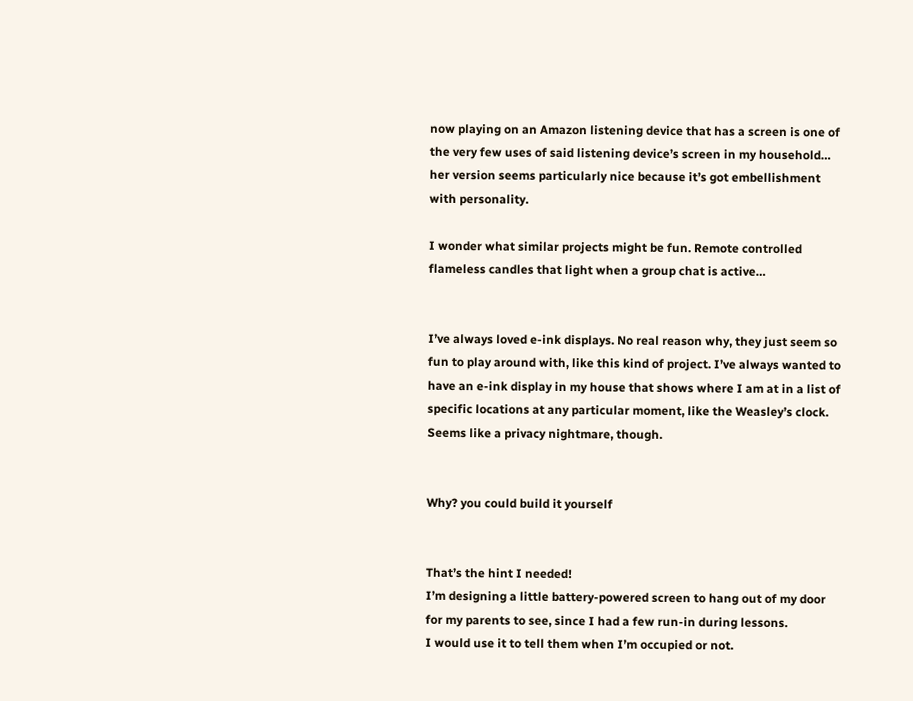now playing on an Amazon listening device that has a screen is one of the very few uses of said listening device’s screen in my household… her version seems particularly nice because it’s got embellishment with personality.

I wonder what similar projects might be fun. Remote controlled flameless candles that light when a group chat is active…


I’ve always loved e-ink displays. No real reason why, they just seem so fun to play around with, like this kind of project. I’ve always wanted to have an e-ink display in my house that shows where I am at in a list of specific locations at any particular moment, like the Weasley’s clock. Seems like a privacy nightmare, though.


Why? you could build it yourself


That’s the hint I needed!
I’m designing a little battery-powered screen to hang out of my door for my parents to see, since I had a few run-in during lessons.
I would use it to tell them when I’m occupied or not.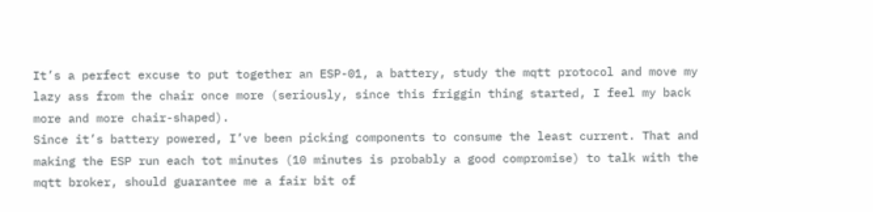It’s a perfect excuse to put together an ESP-01, a battery, study the mqtt protocol and move my lazy ass from the chair once more (seriously, since this friggin thing started, I feel my back more and more chair-shaped).
Since it’s battery powered, I’ve been picking components to consume the least current. That and making the ESP run each tot minutes (10 minutes is probably a good compromise) to talk with the mqtt broker, should guarantee me a fair bit of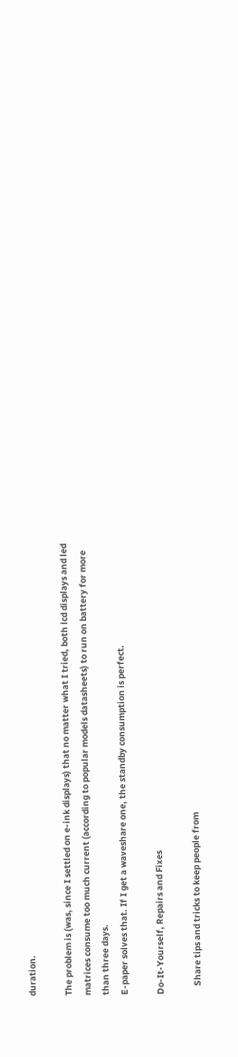duration.

The problem is (was, since I settled on e-ink displays) that no matter what I tried, both lcd displays and led matrices consume too much current (according to popular models datasheets) to run on battery for more than three days.
E-paper solves that. If I get a waveshare one, the standby consumption is perfect.

Do-It-Yourself, Repairs and Fixes

    Share tips and tricks to keep people from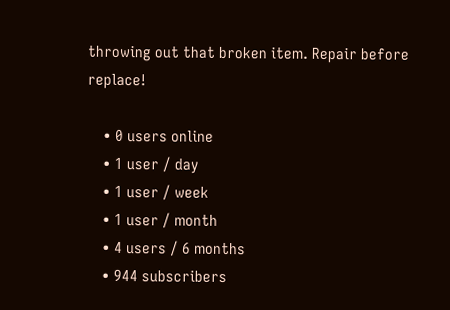throwing out that broken item. Repair before replace!

    • 0 users online
    • 1 user / day
    • 1 user / week
    • 1 user / month
    • 4 users / 6 months
    • 944 subscribers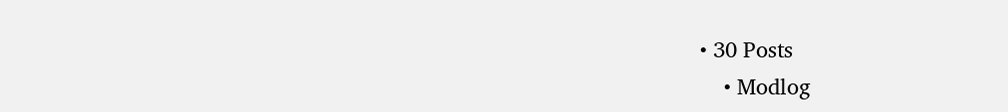• 30 Posts
    • Modlog